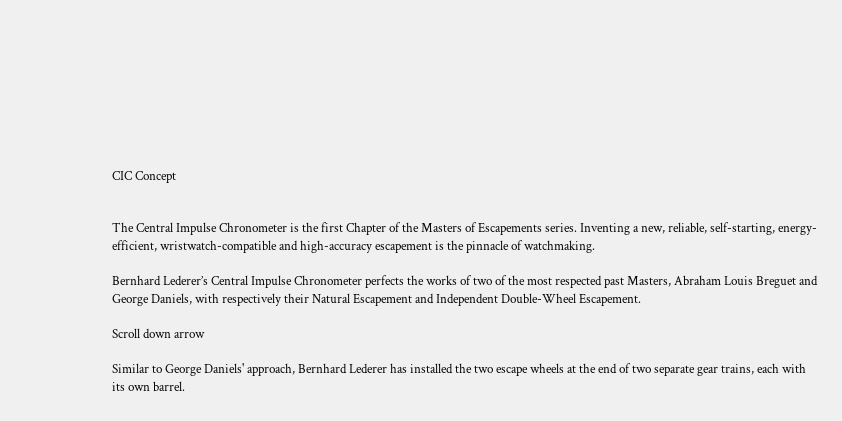CIC Concept


The Central Impulse Chronometer is the first Chapter of the Masters of Escapements series. Inventing a new, reliable, self-starting, energy-efficient, wristwatch-compatible and high-accuracy escapement is the pinnacle of watchmaking.

Bernhard Lederer’s Central Impulse Chronometer perfects the works of two of the most respected past Masters, Abraham Louis Breguet and George Daniels, with respectively their Natural Escapement and Independent Double-Wheel Escapement.

Scroll down arrow

Similar to George Daniels' approach, Bernhard Lederer has installed the two escape wheels at the end of two separate gear trains, each with its own barrel.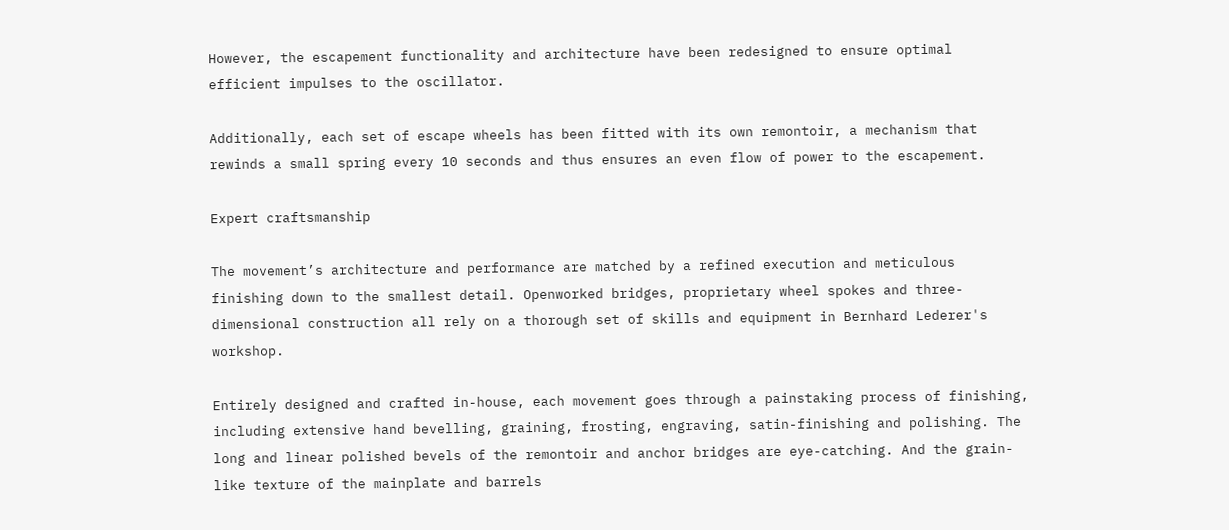However, the escapement functionality and architecture have been redesigned to ensure optimal efficient impulses to the oscillator.

Additionally, each set of escape wheels has been fitted with its own remontoir, a mechanism that rewinds a small spring every 10 seconds and thus ensures an even flow of power to the escapement.

Expert craftsmanship

The movement’s architecture and performance are matched by a refined execution and meticulous finishing down to the smallest detail. Openworked bridges, proprietary wheel spokes and three-dimensional construction all rely on a thorough set of skills and equipment in Bernhard Lederer's workshop.

Entirely designed and crafted in-house, each movement goes through a painstaking process of finishing, including extensive hand bevelling, graining, frosting, engraving, satin-finishing and polishing. The long and linear polished bevels of the remontoir and anchor bridges are eye-catching. And the grain-like texture of the mainplate and barrels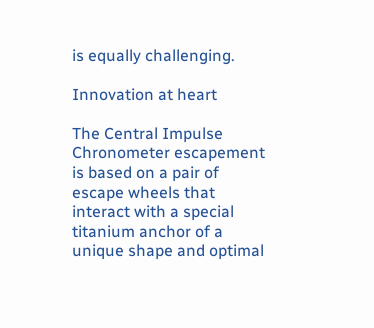is equally challenging.

Innovation at heart

The Central Impulse Chronometer escapement is based on a pair of escape wheels that interact with a special titanium anchor of a unique shape and optimal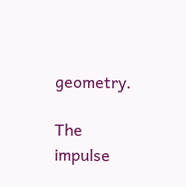geometry.

The impulse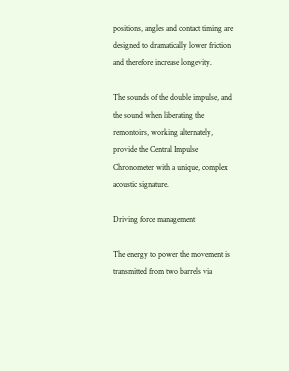positions, angles and contact timing are designed to dramatically lower friction and therefore increase longevity.

The sounds of the double impulse, and the sound when liberating the remontoirs, working alternately, provide the Central Impulse Chronometer with a unique, complex acoustic signature.

Driving force management

The energy to power the movement is transmitted from two barrels via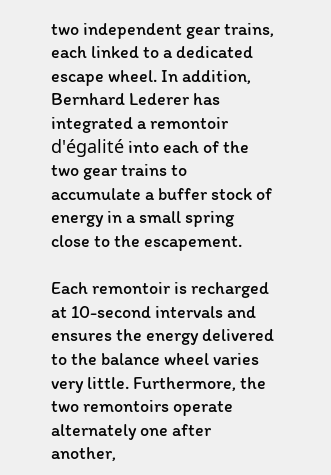two independent gear trains, each linked to a dedicated escape wheel. In addition, Bernhard Lederer has integrated a remontoir d'égalité into each of the two gear trains to accumulate a buffer stock of energy in a small spring close to the escapement.

Each remontoir is recharged at 10-second intervals and ensures the energy delivered to the balance wheel varies very little. Furthermore, the two remontoirs operate alternately one after another,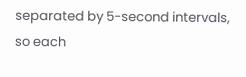separated by 5-second intervals, so each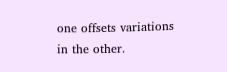one offsets variations in the other.